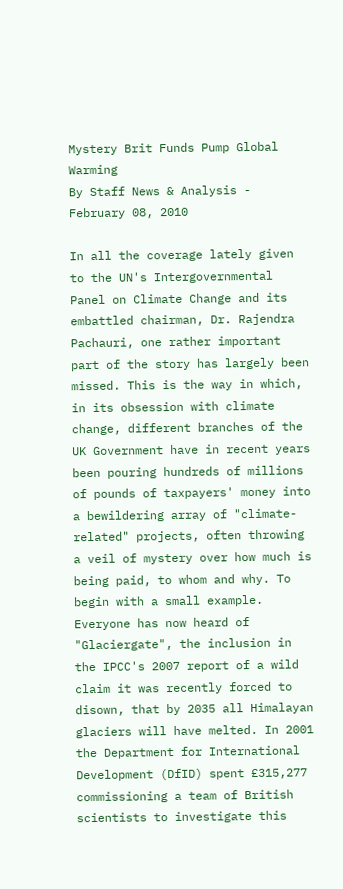Mystery Brit Funds Pump Global Warming
By Staff News & Analysis - February 08, 2010

In all the coverage lately given to the UN's Intergovernmental Panel on Climate Change and its embattled chairman, Dr. Rajendra Pachauri, one rather important part of the story has largely been missed. This is the way in which, in its obsession with climate change, different branches of the UK Government have in recent years been pouring hundreds of millions of pounds of taxpayers' money into a bewildering array of "climate-related" projects, often throwing a veil of mystery over how much is being paid, to whom and why. To begin with a small example. Everyone has now heard of "Glaciergate", the inclusion in the IPCC's 2007 report of a wild claim it was recently forced to disown, that by 2035 all Himalayan glaciers will have melted. In 2001 the Department for International Development (DfID) spent £315,277 commissioning a team of British scientists to investigate this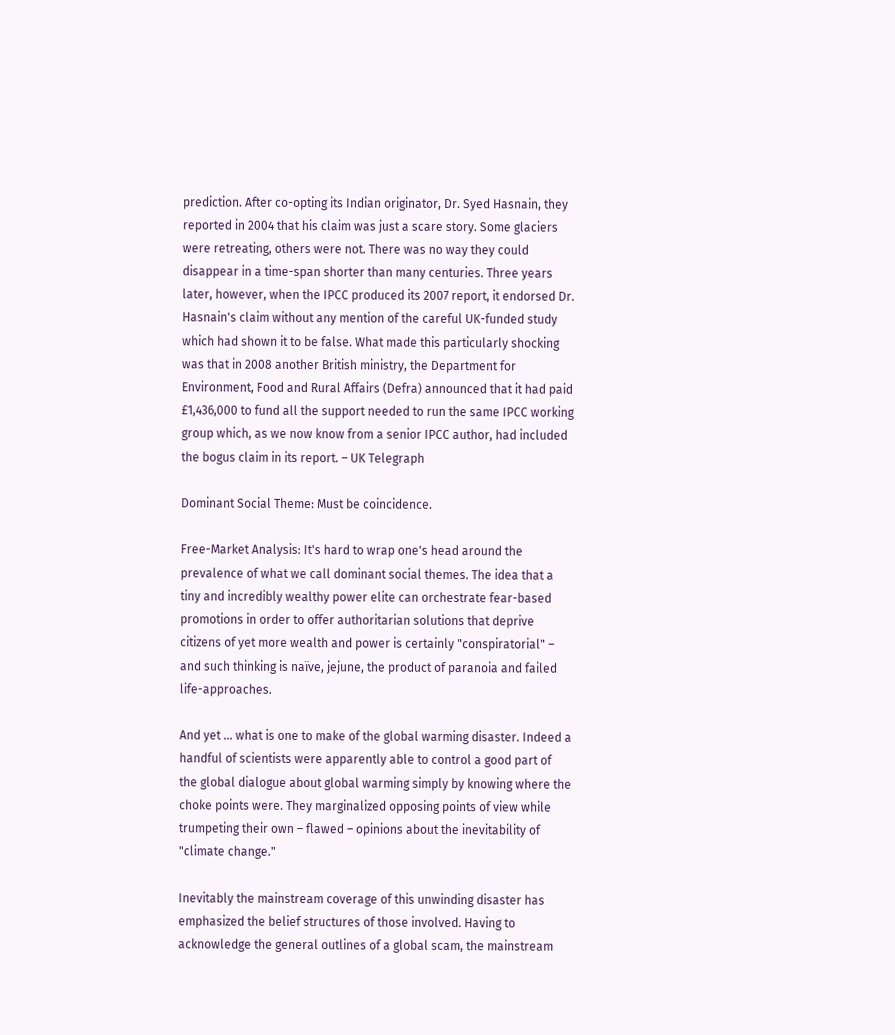prediction. After co-opting its Indian originator, Dr. Syed Hasnain, they reported in 2004 that his claim was just a scare story. Some glaciers were retreating, others were not. There was no way they could disappear in a time-span shorter than many centuries. Three years later, however, when the IPCC produced its 2007 report, it endorsed Dr. Hasnain's claim without any mention of the careful UK-funded study which had shown it to be false. What made this particularly shocking was that in 2008 another British ministry, the Department for Environment, Food and Rural Affairs (Defra) announced that it had paid £1,436,000 to fund all the support needed to run the same IPCC working group which, as we now know from a senior IPCC author, had included the bogus claim in its report. – UK Telegraph

Dominant Social Theme: Must be coincidence.

Free-Market Analysis: It's hard to wrap one's head around the prevalence of what we call dominant social themes. The idea that a tiny and incredibly wealthy power elite can orchestrate fear-based promotions in order to offer authoritarian solutions that deprive citizens of yet more wealth and power is certainly "conspiratorial" – and such thinking is naïve, jejune, the product of paranoia and failed life-approaches.

And yet … what is one to make of the global warming disaster. Indeed a handful of scientists were apparently able to control a good part of the global dialogue about global warming simply by knowing where the choke points were. They marginalized opposing points of view while trumpeting their own – flawed – opinions about the inevitability of "climate change."

Inevitably the mainstream coverage of this unwinding disaster has emphasized the belief structures of those involved. Having to acknowledge the general outlines of a global scam, the mainstream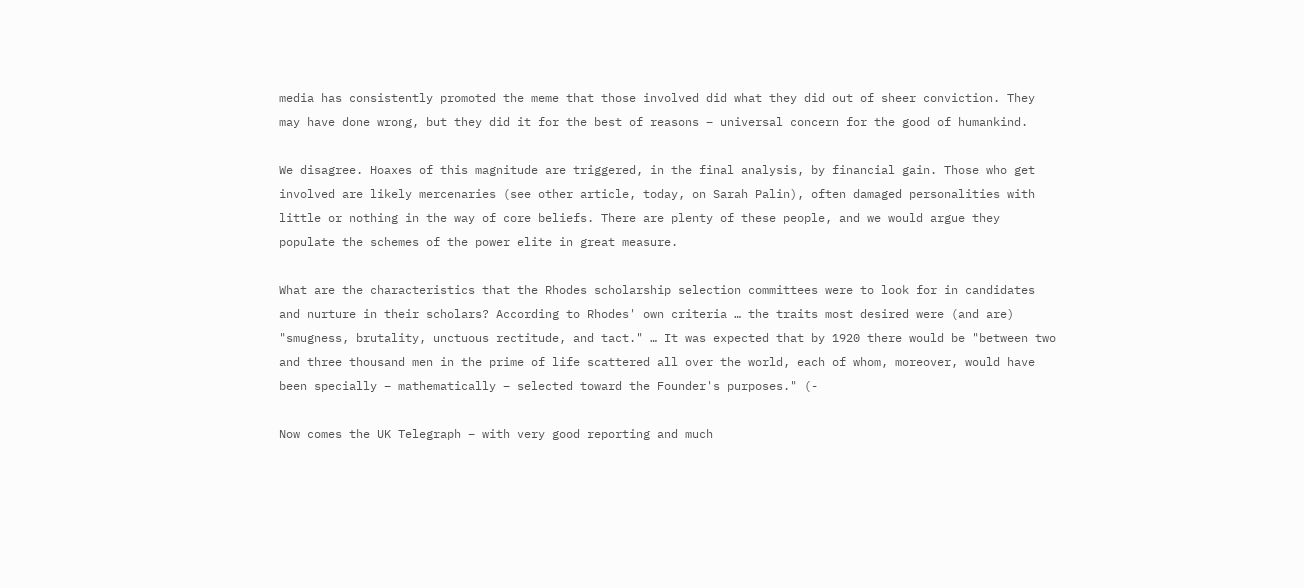media has consistently promoted the meme that those involved did what they did out of sheer conviction. They may have done wrong, but they did it for the best of reasons – universal concern for the good of humankind.

We disagree. Hoaxes of this magnitude are triggered, in the final analysis, by financial gain. Those who get involved are likely mercenaries (see other article, today, on Sarah Palin), often damaged personalities with little or nothing in the way of core beliefs. There are plenty of these people, and we would argue they populate the schemes of the power elite in great measure.

What are the characteristics that the Rhodes scholarship selection committees were to look for in candidates and nurture in their scholars? According to Rhodes' own criteria … the traits most desired were (and are) "smugness, brutality, unctuous rectitude, and tact." … It was expected that by 1920 there would be "between two and three thousand men in the prime of life scattered all over the world, each of whom, moreover, would have been specially – mathematically – selected toward the Founder's purposes." (-

Now comes the UK Telegraph – with very good reporting and much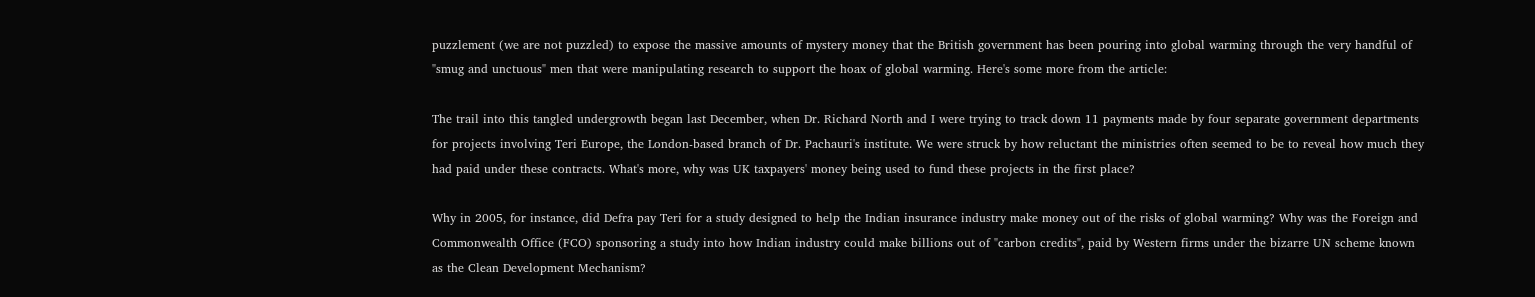puzzlement (we are not puzzled) to expose the massive amounts of mystery money that the British government has been pouring into global warming through the very handful of "smug and unctuous" men that were manipulating research to support the hoax of global warming. Here's some more from the article:

The trail into this tangled undergrowth began last December, when Dr. Richard North and I were trying to track down 11 payments made by four separate government departments for projects involving Teri Europe, the London-based branch of Dr. Pachauri's institute. We were struck by how reluctant the ministries often seemed to be to reveal how much they had paid under these contracts. What's more, why was UK taxpayers' money being used to fund these projects in the first place?

Why in 2005, for instance, did Defra pay Teri for a study designed to help the Indian insurance industry make money out of the risks of global warming? Why was the Foreign and Commonwealth Office (FCO) sponsoring a study into how Indian industry could make billions out of "carbon credits", paid by Western firms under the bizarre UN scheme known as the Clean Development Mechanism?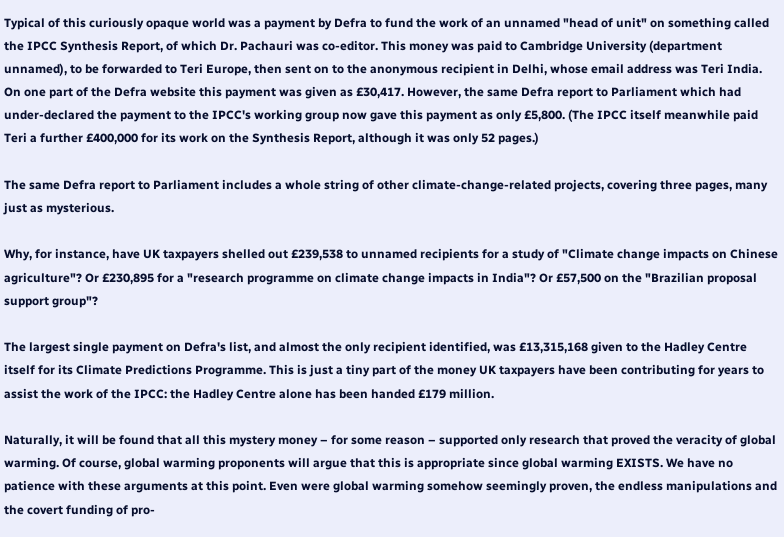Typical of this curiously opaque world was a payment by Defra to fund the work of an unnamed "head of unit" on something called the IPCC Synthesis Report, of which Dr. Pachauri was co-editor. This money was paid to Cambridge University (department unnamed), to be forwarded to Teri Europe, then sent on to the anonymous recipient in Delhi, whose email address was Teri India. On one part of the Defra website this payment was given as £30,417. However, the same Defra report to Parliament which had under-declared the payment to the IPCC's working group now gave this payment as only £5,800. (The IPCC itself meanwhile paid Teri a further £400,000 for its work on the Synthesis Report, although it was only 52 pages.)

The same Defra report to Parliament includes a whole string of other climate-change-related projects, covering three pages, many just as mysterious.

Why, for instance, have UK taxpayers shelled out £239,538 to unnamed recipients for a study of "Climate change impacts on Chinese agriculture"? Or £230,895 for a "research programme on climate change impacts in India"? Or £57,500 on the "Brazilian proposal support group"?

The largest single payment on Defra's list, and almost the only recipient identified, was £13,315,168 given to the Hadley Centre itself for its Climate Predictions Programme. This is just a tiny part of the money UK taxpayers have been contributing for years to assist the work of the IPCC: the Hadley Centre alone has been handed £179 million.

Naturally, it will be found that all this mystery money – for some reason – supported only research that proved the veracity of global warming. Of course, global warming proponents will argue that this is appropriate since global warming EXISTS. We have no patience with these arguments at this point. Even were global warming somehow seemingly proven, the endless manipulations and the covert funding of pro-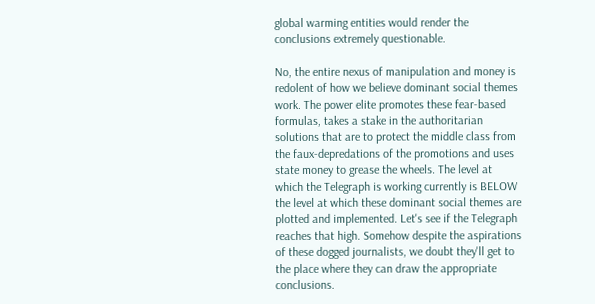global warming entities would render the conclusions extremely questionable.

No, the entire nexus of manipulation and money is redolent of how we believe dominant social themes work. The power elite promotes these fear-based formulas, takes a stake in the authoritarian solutions that are to protect the middle class from the faux-depredations of the promotions and uses state money to grease the wheels. The level at which the Telegraph is working currently is BELOW the level at which these dominant social themes are plotted and implemented. Let's see if the Telegraph reaches that high. Somehow despite the aspirations of these dogged journalists, we doubt they'll get to the place where they can draw the appropriate conclusions.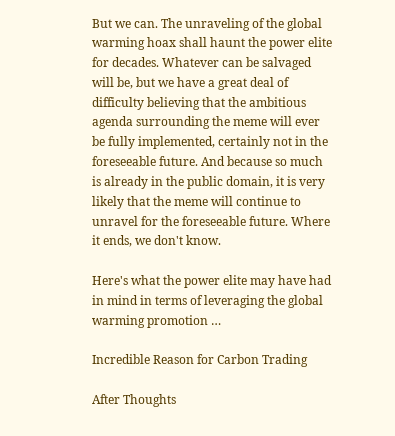But we can. The unraveling of the global warming hoax shall haunt the power elite for decades. Whatever can be salvaged will be, but we have a great deal of difficulty believing that the ambitious agenda surrounding the meme will ever be fully implemented, certainly not in the foreseeable future. And because so much is already in the public domain, it is very likely that the meme will continue to unravel for the foreseeable future. Where it ends, we don't know.

Here's what the power elite may have had in mind in terms of leveraging the global warming promotion …

Incredible Reason for Carbon Trading

After Thoughts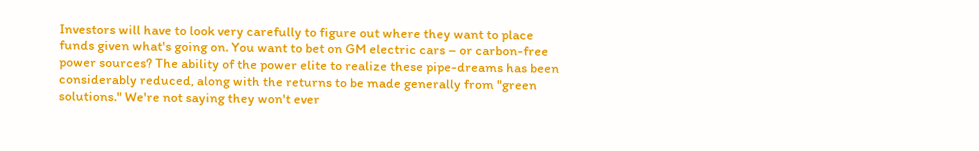Investors will have to look very carefully to figure out where they want to place funds given what's going on. You want to bet on GM electric cars – or carbon-free power sources? The ability of the power elite to realize these pipe-dreams has been considerably reduced, along with the returns to be made generally from "green solutions." We're not saying they won't ever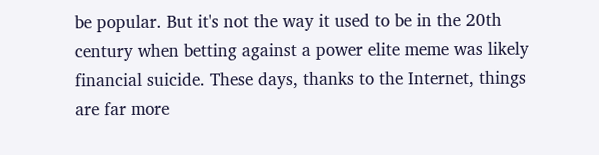be popular. But it's not the way it used to be in the 20th century when betting against a power elite meme was likely financial suicide. These days, thanks to the Internet, things are far more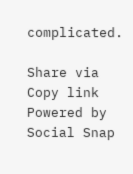complicated.

Share via
Copy link
Powered by Social Snap